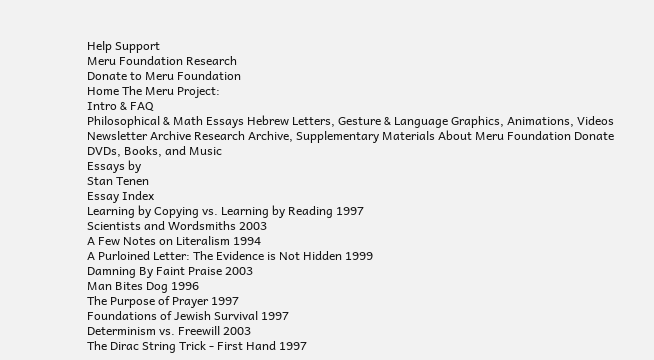Help Support
Meru Foundation Research
Donate to Meru Foundation
Home The Meru Project:
Intro & FAQ
Philosophical & Math Essays Hebrew Letters, Gesture & Language Graphics, Animations, Videos Newsletter Archive Research Archive, Supplementary Materials About Meru Foundation Donate DVDs, Books, and Music
Essays by
Stan Tenen
Essay Index
Learning by Copying vs. Learning by Reading 1997
Scientists and Wordsmiths 2003
A Few Notes on Literalism 1994
A Purloined Letter: The Evidence is Not Hidden 1999
Damning By Faint Praise 2003
Man Bites Dog 1996
The Purpose of Prayer 1997
Foundations of Jewish Survival 1997
Determinism vs. Freewill 2003
The Dirac String Trick - First Hand 1997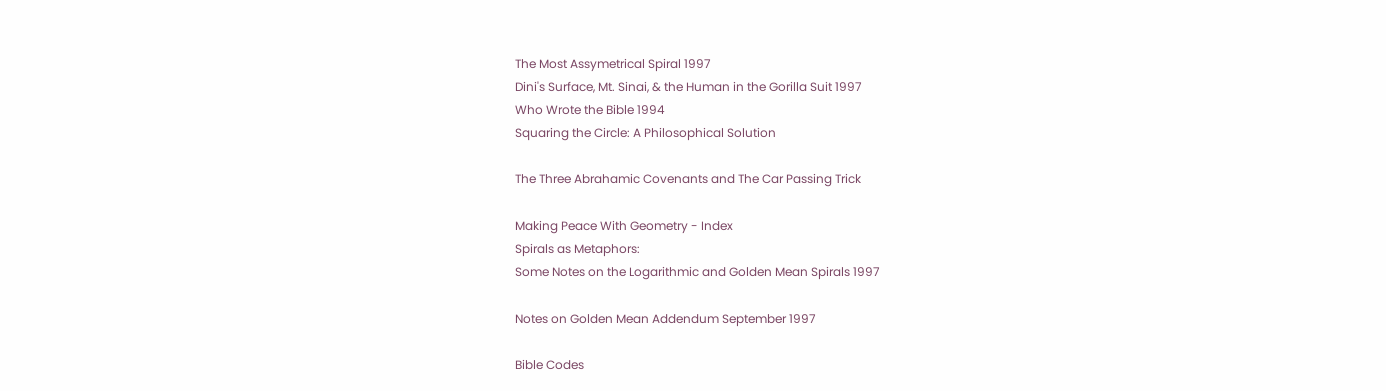The Most Assymetrical Spiral 1997
Dini's Surface, Mt. Sinai, & the Human in the Gorilla Suit 1997
Who Wrote the Bible 1994
Squaring the Circle: A Philosophical Solution

The Three Abrahamic Covenants and The Car Passing Trick

Making Peace With Geometry - Index
Spirals as Metaphors:
Some Notes on the Logarithmic and Golden Mean Spirals 1997

Notes on Golden Mean Addendum September 1997

Bible Codes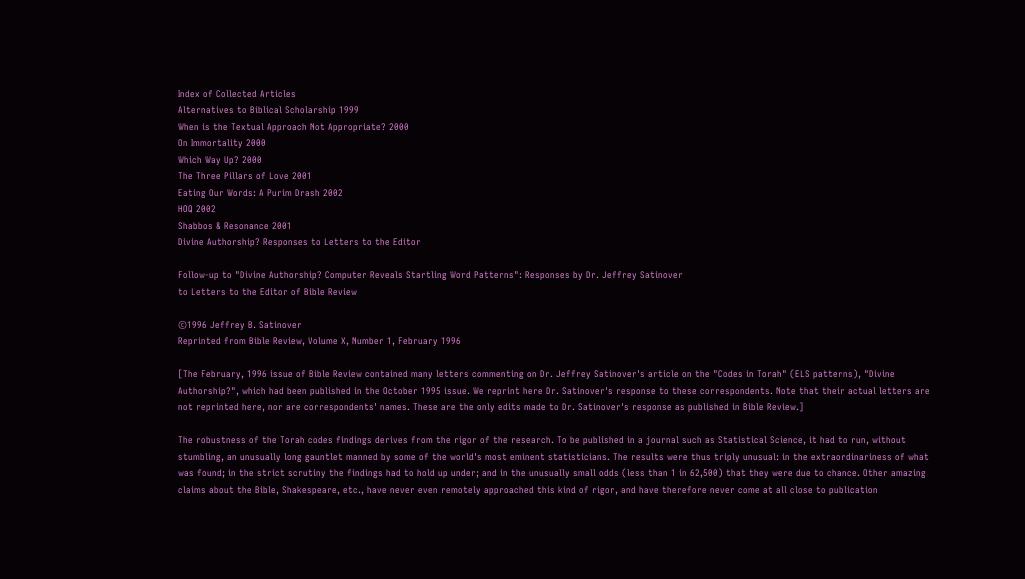Index of Collected Articles
Alternatives to Biblical Scholarship 1999
When is the Textual Approach Not Appropriate? 2000
On Immortality 2000
Which Way Up? 2000
The Three Pillars of Love 2001
Eating Our Words: A Purim Drash 2002
HOQ 2002
Shabbos & Resonance 2001
Divine Authorship? Responses to Letters to the Editor

Follow-up to "Divine Authorship? Computer Reveals Startling Word Patterns": Responses by Dr. Jeffrey Satinover
to Letters to the Editor of Bible Review

©1996 Jeffrey B. Satinover
Reprinted from Bible Review, Volume X, Number 1, February 1996

[The February, 1996 issue of Bible Review contained many letters commenting on Dr. Jeffrey Satinover's article on the "Codes in Torah" (ELS patterns), "Divine Authorship?", which had been published in the October 1995 issue. We reprint here Dr. Satinover's response to these correspondents. Note that their actual letters are not reprinted here, nor are correspondents' names. These are the only edits made to Dr. Satinover's response as published in Bible Review.]

The robustness of the Torah codes findings derives from the rigor of the research. To be published in a journal such as Statistical Science, it had to run, without stumbling, an unusually long gauntlet manned by some of the world's most eminent statisticians. The results were thus triply unusual: in the extraordinariness of what was found; in the strict scrutiny the findings had to hold up under; and in the unusually small odds (less than 1 in 62,500) that they were due to chance. Other amazing claims about the Bible, Shakespeare, etc., have never even remotely approached this kind of rigor, and have therefore never come at all close to publication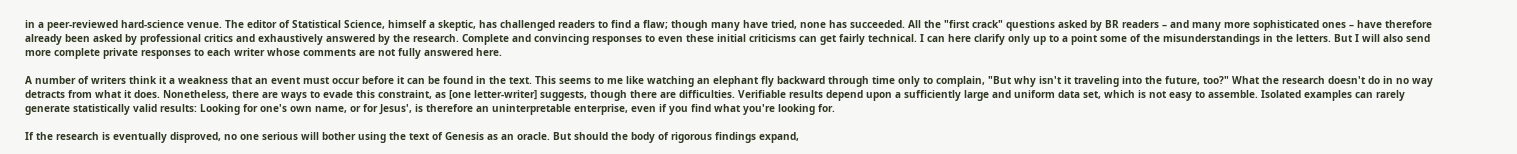in a peer-reviewed hard-science venue. The editor of Statistical Science, himself a skeptic, has challenged readers to find a flaw; though many have tried, none has succeeded. All the "first crack" questions asked by BR readers – and many more sophisticated ones – have therefore already been asked by professional critics and exhaustively answered by the research. Complete and convincing responses to even these initial criticisms can get fairly technical. I can here clarify only up to a point some of the misunderstandings in the letters. But I will also send more complete private responses to each writer whose comments are not fully answered here.

A number of writers think it a weakness that an event must occur before it can be found in the text. This seems to me like watching an elephant fly backward through time only to complain, "But why isn't it traveling into the future, too?" What the research doesn't do in no way detracts from what it does. Nonetheless, there are ways to evade this constraint, as [one letter-writer] suggests, though there are difficulties. Verifiable results depend upon a sufficiently large and uniform data set, which is not easy to assemble. Isolated examples can rarely generate statistically valid results: Looking for one's own name, or for Jesus', is therefore an uninterpretable enterprise, even if you find what you're looking for.

If the research is eventually disproved, no one serious will bother using the text of Genesis as an oracle. But should the body of rigorous findings expand,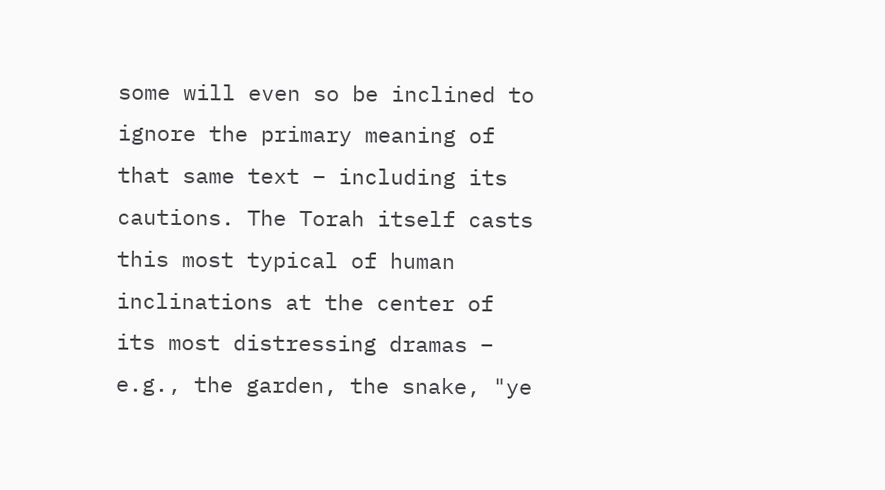some will even so be inclined to ignore the primary meaning of that same text – including its cautions. The Torah itself casts this most typical of human inclinations at the center of its most distressing dramas – e.g., the garden, the snake, "ye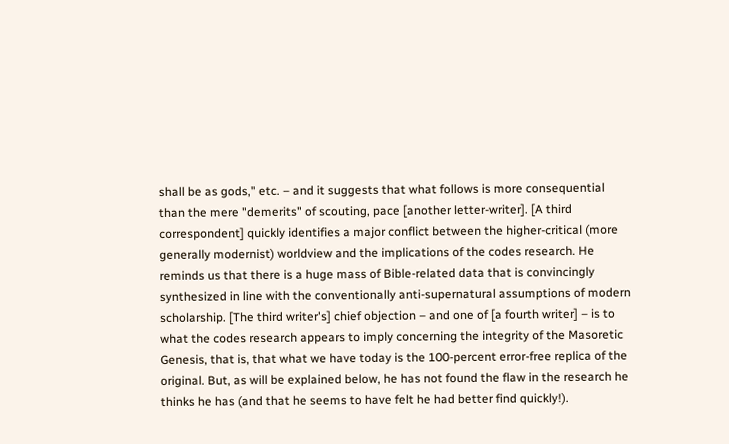shall be as gods," etc. – and it suggests that what follows is more consequential than the mere "demerits" of scouting, pace [another letter-writer]. [A third correspondent] quickly identifies a major conflict between the higher-critical (more generally modernist) worldview and the implications of the codes research. He reminds us that there is a huge mass of Bible-related data that is convincingly synthesized in line with the conventionally anti-supernatural assumptions of modern scholarship. [The third writer's] chief objection – and one of [a fourth writer] – is to what the codes research appears to imply concerning the integrity of the Masoretic Genesis, that is, that what we have today is the 100-percent error-free replica of the original. But, as will be explained below, he has not found the flaw in the research he thinks he has (and that he seems to have felt he had better find quickly!).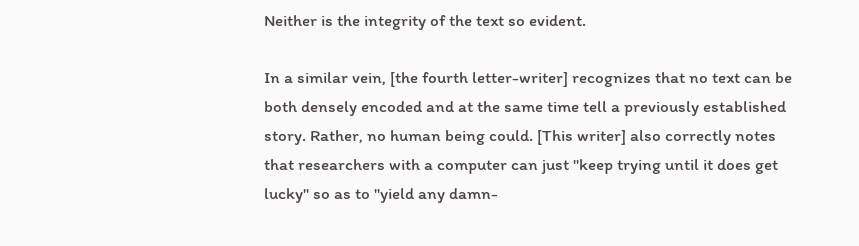Neither is the integrity of the text so evident.

In a similar vein, [the fourth letter-writer] recognizes that no text can be both densely encoded and at the same time tell a previously established story. Rather, no human being could. [This writer] also correctly notes that researchers with a computer can just "keep trying until it does get lucky" so as to "yield any damn-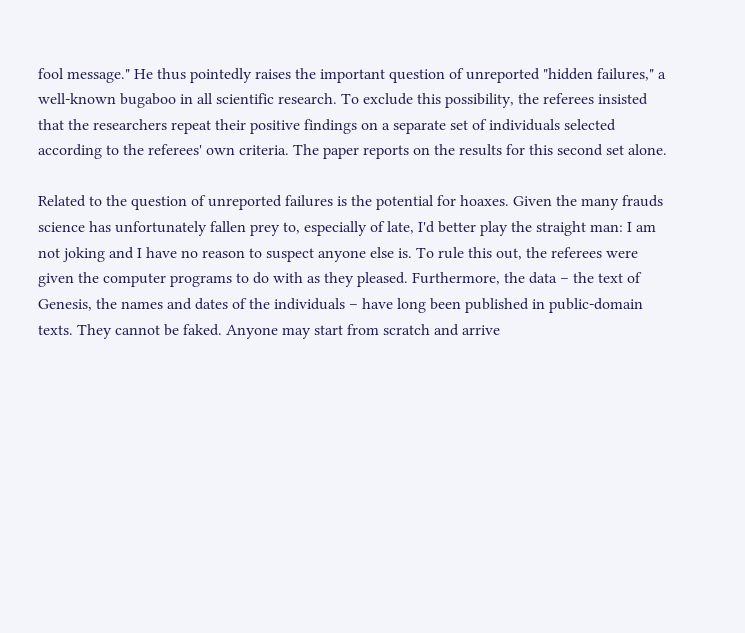fool message." He thus pointedly raises the important question of unreported "hidden failures," a well-known bugaboo in all scientific research. To exclude this possibility, the referees insisted that the researchers repeat their positive findings on a separate set of individuals selected according to the referees' own criteria. The paper reports on the results for this second set alone.

Related to the question of unreported failures is the potential for hoaxes. Given the many frauds science has unfortunately fallen prey to, especially of late, I'd better play the straight man: I am not joking and I have no reason to suspect anyone else is. To rule this out, the referees were given the computer programs to do with as they pleased. Furthermore, the data – the text of Genesis, the names and dates of the individuals – have long been published in public-domain texts. They cannot be faked. Anyone may start from scratch and arrive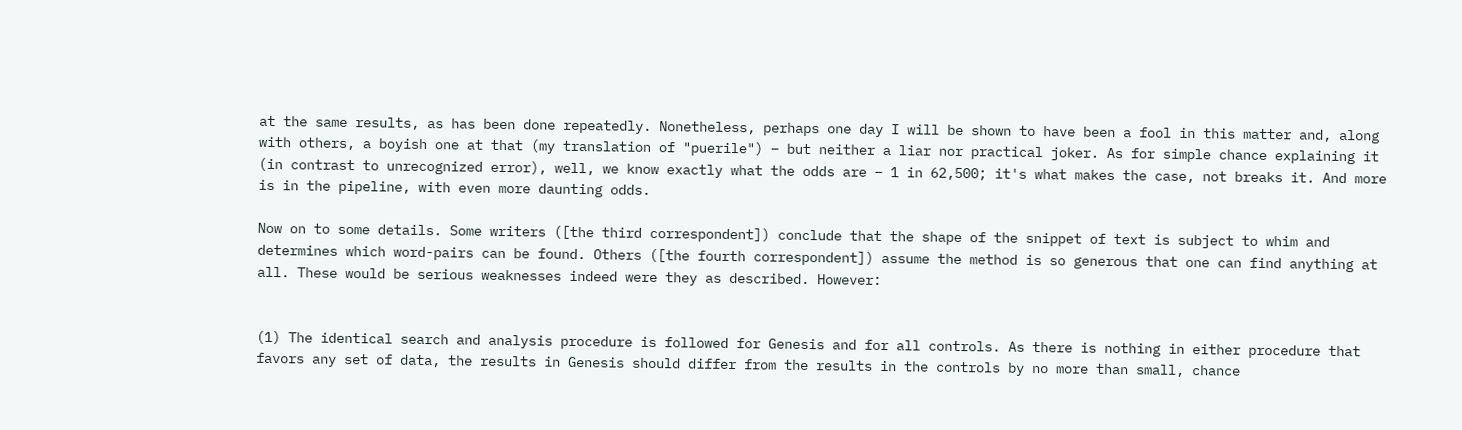at the same results, as has been done repeatedly. Nonetheless, perhaps one day I will be shown to have been a fool in this matter and, along with others, a boyish one at that (my translation of "puerile") – but neither a liar nor practical joker. As for simple chance explaining it (in contrast to unrecognized error), well, we know exactly what the odds are – 1 in 62,500; it's what makes the case, not breaks it. And more is in the pipeline, with even more daunting odds.

Now on to some details. Some writers ([the third correspondent]) conclude that the shape of the snippet of text is subject to whim and determines which word-pairs can be found. Others ([the fourth correspondent]) assume the method is so generous that one can find anything at all. These would be serious weaknesses indeed were they as described. However:


(1) The identical search and analysis procedure is followed for Genesis and for all controls. As there is nothing in either procedure that favors any set of data, the results in Genesis should differ from the results in the controls by no more than small, chance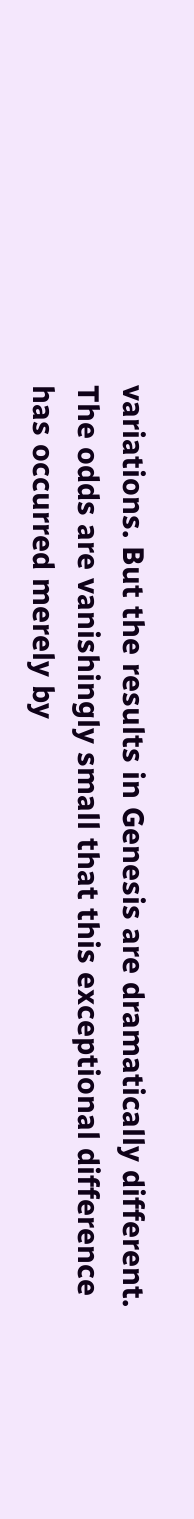variations. But the results in Genesis are dramatically different. The odds are vanishingly small that this exceptional difference has occurred merely by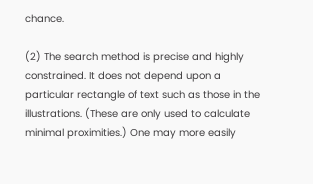chance.

(2) The search method is precise and highly constrained. It does not depend upon a particular rectangle of text such as those in the illustrations. (These are only used to calculate minimal proximities.) One may more easily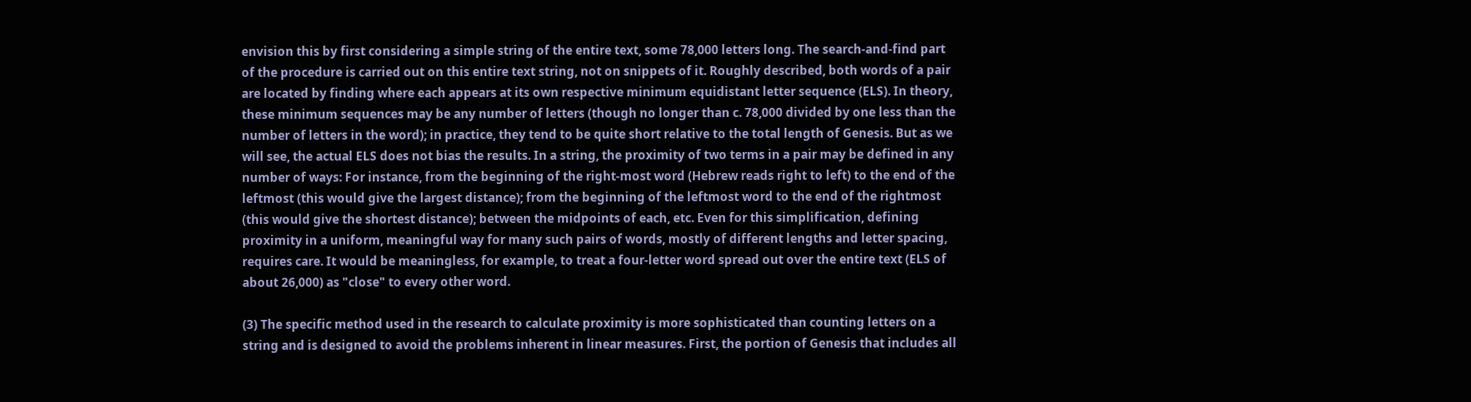envision this by first considering a simple string of the entire text, some 78,000 letters long. The search-and-find part of the procedure is carried out on this entire text string, not on snippets of it. Roughly described, both words of a pair are located by finding where each appears at its own respective minimum equidistant letter sequence (ELS). In theory, these minimum sequences may be any number of letters (though no longer than c. 78,000 divided by one less than the number of letters in the word); in practice, they tend to be quite short relative to the total length of Genesis. But as we will see, the actual ELS does not bias the results. In a string, the proximity of two terms in a pair may be defined in any number of ways: For instance, from the beginning of the right-most word (Hebrew reads right to left) to the end of the leftmost (this would give the largest distance); from the beginning of the leftmost word to the end of the rightmost (this would give the shortest distance); between the midpoints of each, etc. Even for this simplification, defining proximity in a uniform, meaningful way for many such pairs of words, mostly of different lengths and letter spacing, requires care. It would be meaningless, for example, to treat a four-letter word spread out over the entire text (ELS of about 26,000) as "close" to every other word.

(3) The specific method used in the research to calculate proximity is more sophisticated than counting letters on a string and is designed to avoid the problems inherent in linear measures. First, the portion of Genesis that includes all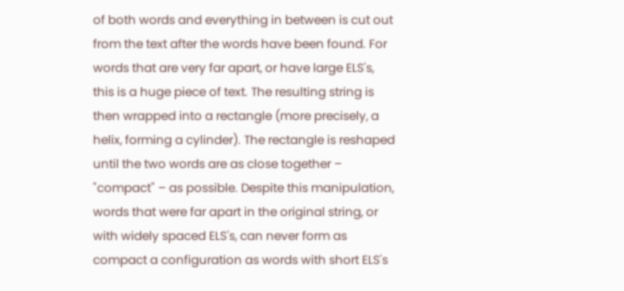of both words and everything in between is cut out from the text after the words have been found. For words that are very far apart, or have large ELS's, this is a huge piece of text. The resulting string is then wrapped into a rectangle (more precisely, a helix, forming a cylinder). The rectangle is reshaped until the two words are as close together – "compact" – as possible. Despite this manipulation, words that were far apart in the original string, or with widely spaced ELS's, can never form as compact a configuration as words with short ELS's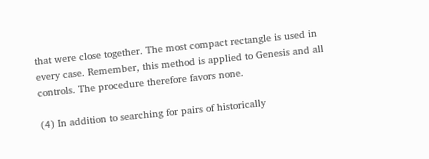that were close together. The most compact rectangle is used in every case. Remember, this method is applied to Genesis and all controls. The procedure therefore favors none.

(4) In addition to searching for pairs of historically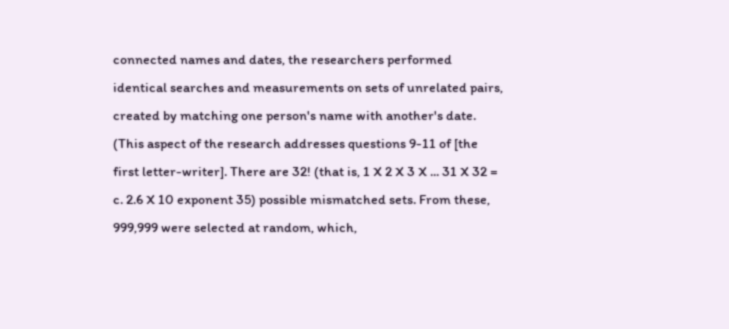connected names and dates, the researchers performed identical searches and measurements on sets of unrelated pairs, created by matching one person's name with another's date. (This aspect of the research addresses questions 9-11 of [the first letter-writer]. There are 32! (that is, 1 X 2 X 3 X ... 31 X 32 = c. 2.6 X 10 exponent 35) possible mismatched sets. From these, 999,999 were selected at random, which,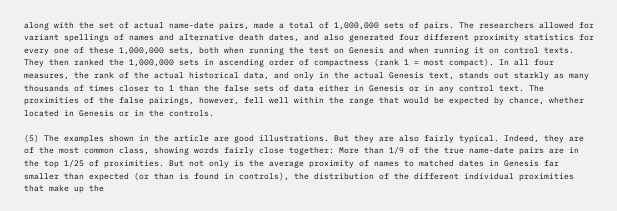along with the set of actual name-date pairs, made a total of 1,000,000 sets of pairs. The researchers allowed for variant spellings of names and alternative death dates, and also generated four different proximity statistics for every one of these 1,000,000 sets, both when running the test on Genesis and when running it on control texts. They then ranked the 1,000,000 sets in ascending order of compactness (rank 1 = most compact). In all four measures, the rank of the actual historical data, and only in the actual Genesis text, stands out starkly as many thousands of times closer to 1 than the false sets of data either in Genesis or in any control text. The proximities of the false pairings, however, fell well within the range that would be expected by chance, whether located in Genesis or in the controls.

(5) The examples shown in the article are good illustrations. But they are also fairly typical. Indeed, they are of the most common class, showing words fairly close together: More than 1/9 of the true name-date pairs are in the top 1/25 of proximities. But not only is the average proximity of names to matched dates in Genesis far smaller than expected (or than is found in controls), the distribution of the different individual proximities that make up the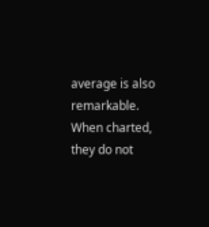average is also remarkable. When charted, they do not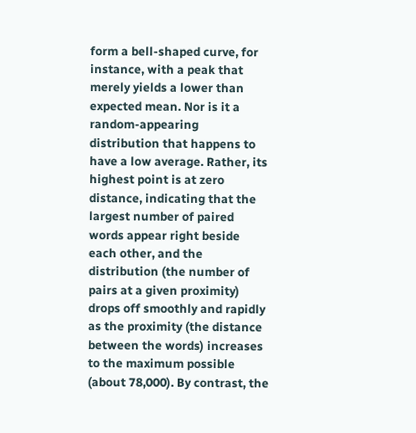form a bell-shaped curve, for instance, with a peak that merely yields a lower than expected mean. Nor is it a random-appearing distribution that happens to have a low average. Rather, its highest point is at zero distance, indicating that the largest number of paired words appear right beside each other, and the distribution (the number of pairs at a given proximity) drops off smoothly and rapidly as the proximity (the distance between the words) increases to the maximum possible (about 78,000). By contrast, the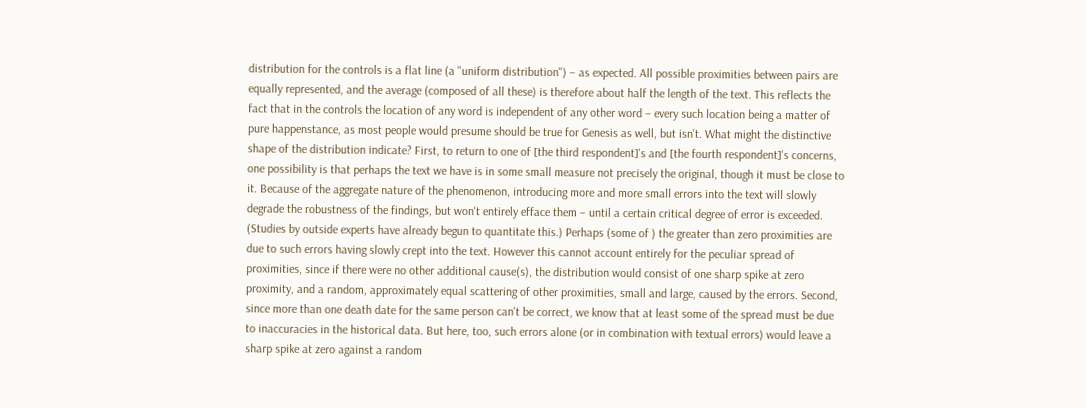distribution for the controls is a flat line (a "uniform distribution") – as expected. All possible proximities between pairs are equally represented, and the average (composed of all these) is therefore about half the length of the text. This reflects the fact that in the controls the location of any word is independent of any other word – every such location being a matter of pure happenstance, as most people would presume should be true for Genesis as well, but isn't. What might the distinctive shape of the distribution indicate? First, to return to one of [the third respondent]'s and [the fourth respondent]'s concerns, one possibility is that perhaps the text we have is in some small measure not precisely the original, though it must be close to it. Because of the aggregate nature of the phenomenon, introducing more and more small errors into the text will slowly degrade the robustness of the findings, but won't entirely efface them – until a certain critical degree of error is exceeded. (Studies by outside experts have already begun to quantitate this.) Perhaps (some of ) the greater than zero proximities are due to such errors having slowly crept into the text. However this cannot account entirely for the peculiar spread of proximities, since if there were no other additional cause(s), the distribution would consist of one sharp spike at zero proximity, and a random, approximately equal scattering of other proximities, small and large, caused by the errors. Second, since more than one death date for the same person can't be correct, we know that at least some of the spread must be due to inaccuracies in the historical data. But here, too, such errors alone (or in combination with textual errors) would leave a sharp spike at zero against a random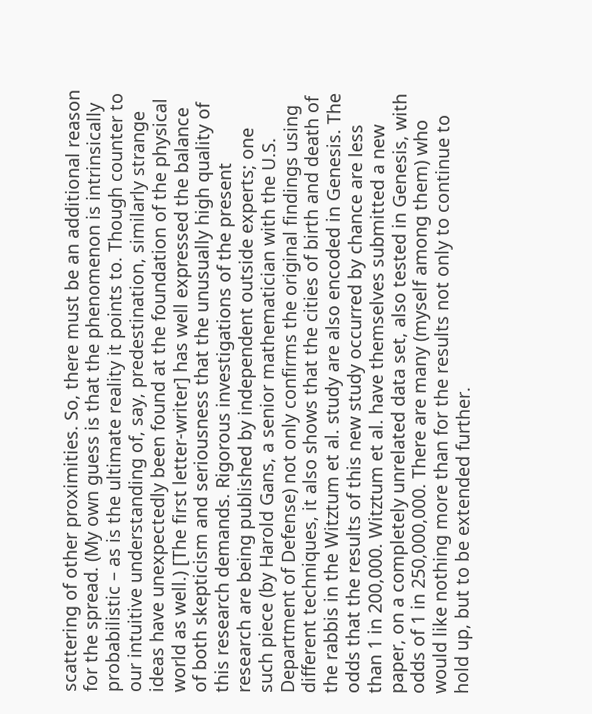scattering of other proximities. So, there must be an additional reason for the spread. (My own guess is that the phenomenon is intrinsically probabilistic – as is the ultimate reality it points to. Though counter to our intuitive understanding of, say, predestination, similarly strange ideas have unexpectedly been found at the foundation of the physical world as well.) [The first letter-writer] has well expressed the balance of both skepticism and seriousness that the unusually high quality of this research demands. Rigorous investigations of the present research are being published by independent outside experts; one such piece (by Harold Gans, a senior mathematician with the U.S. Department of Defense) not only confirms the original findings using different techniques, it also shows that the cities of birth and death of the rabbis in the Witztum et al. study are also encoded in Genesis. The odds that the results of this new study occurred by chance are less than 1 in 200,000. Witztum et al. have themselves submitted a new paper, on a completely unrelated data set, also tested in Genesis, with odds of 1 in 250,000,000. There are many (myself among them) who would like nothing more than for the results not only to continue to hold up, but to be extended further.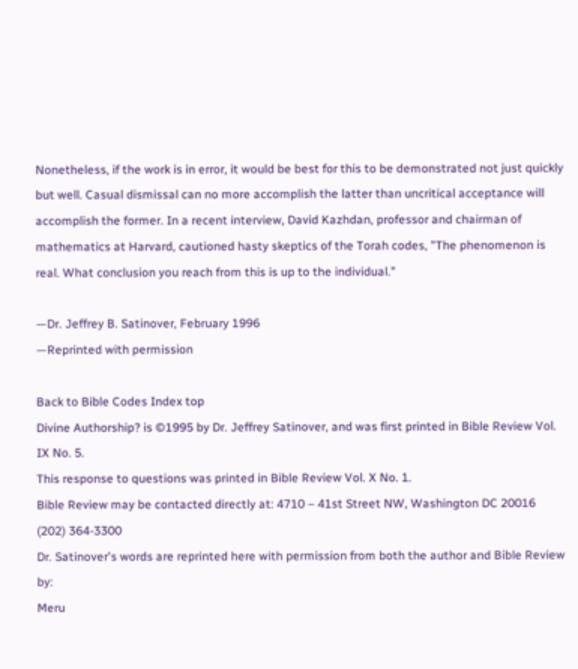Nonetheless, if the work is in error, it would be best for this to be demonstrated not just quickly but well. Casual dismissal can no more accomplish the latter than uncritical acceptance will accomplish the former. In a recent interview, David Kazhdan, professor and chairman of mathematics at Harvard, cautioned hasty skeptics of the Torah codes, "The phenomenon is real. What conclusion you reach from this is up to the individual."

—Dr. Jeffrey B. Satinover, February 1996
—Reprinted with permission

Back to Bible Codes Index top
Divine Authorship? is ©1995 by Dr. Jeffrey Satinover, and was first printed in Bible Review Vol. IX No. 5.
This response to questions was printed in Bible Review Vol. X No. 1.
Bible Review may be contacted directly at: 4710 – 41st Street NW, Washington DC 20016 (202) 364-3300
Dr. Satinover's words are reprinted here with permission from both the author and Bible Review by:
Meru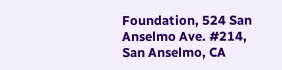Foundation, 524 San Anselmo Ave. #214, San Anselmo, CA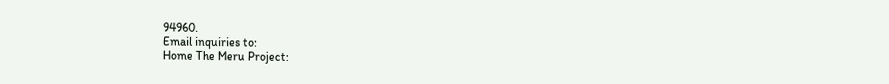94960.
Email inquiries to:
Home The Meru Project: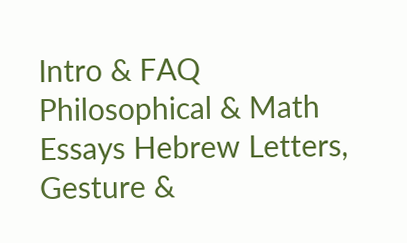Intro & FAQ
Philosophical & Math Essays Hebrew Letters, Gesture &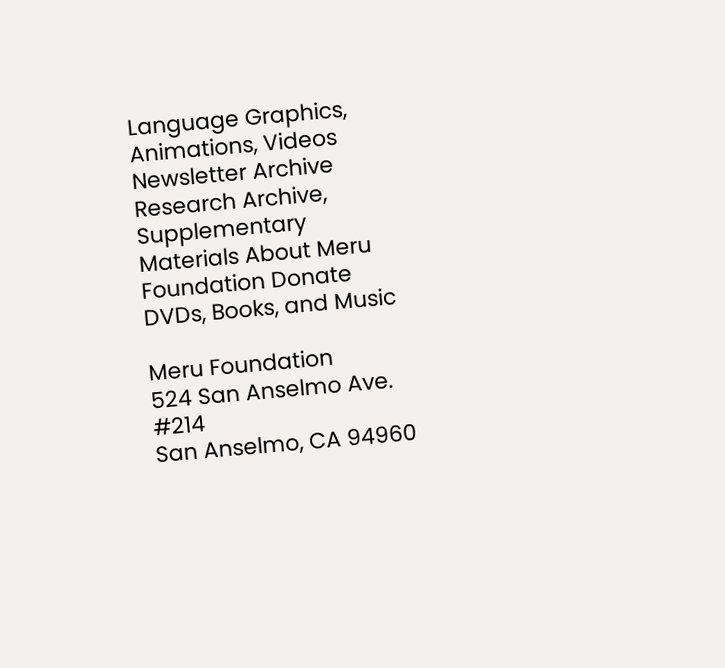Language Graphics, Animations, Videos Newsletter Archive Research Archive, Supplementary Materials About Meru Foundation Donate DVDs, Books, and Music

Meru Foundation
524 San Anselmo Ave. #214
San Anselmo, CA 94960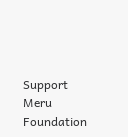Support Meru Foundation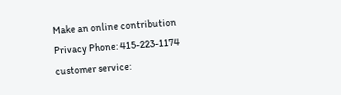Make an online contribution
Privacy Phone: 415-223-1174
customer service: